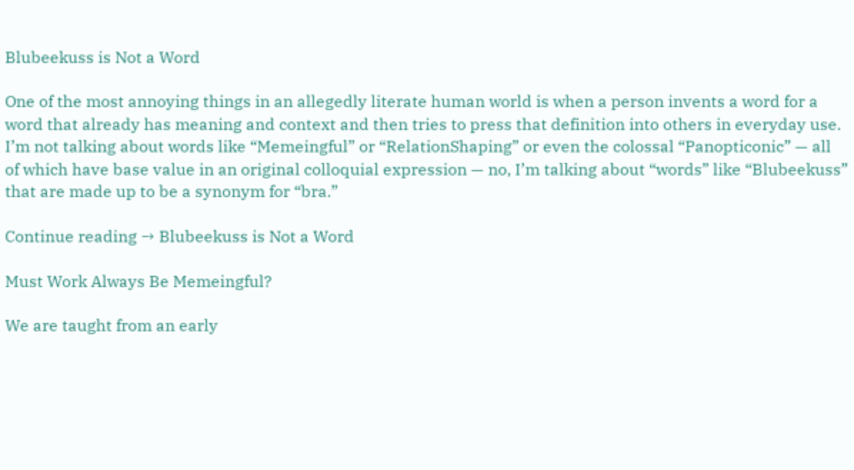Blubeekuss is Not a Word

One of the most annoying things in an allegedly literate human world is when a person invents a word for a word that already has meaning and context and then tries to press that definition into others in everyday use.  I’m not talking about words like “Memeingful” or “RelationShaping” or even the colossal “Panopticonic” — all of which have base value in an original colloquial expression — no, I’m talking about “words” like “Blubeekuss” that are made up to be a synonym for “bra.”

Continue reading → Blubeekuss is Not a Word

Must Work Always Be Memeingful?

We are taught from an early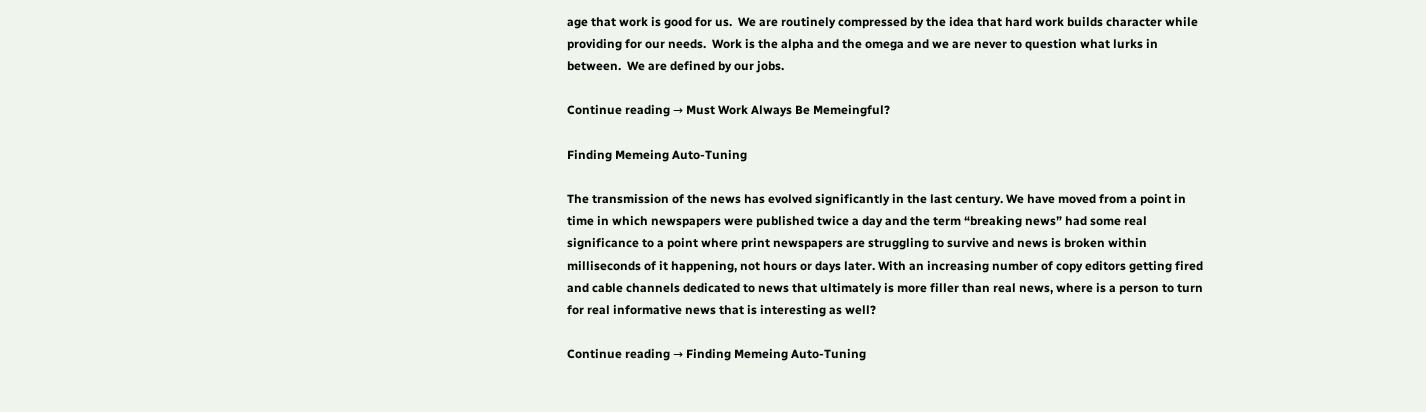age that work is good for us.  We are routinely compressed by the idea that hard work builds character while providing for our needs.  Work is the alpha and the omega and we are never to question what lurks in between.  We are defined by our jobs.

Continue reading → Must Work Always Be Memeingful?

Finding Memeing Auto-Tuning

The transmission of the news has evolved significantly in the last century. We have moved from a point in time in which newspapers were published twice a day and the term “breaking news” had some real significance to a point where print newspapers are struggling to survive and news is broken within milliseconds of it happening, not hours or days later. With an increasing number of copy editors getting fired and cable channels dedicated to news that ultimately is more filler than real news, where is a person to turn for real informative news that is interesting as well?

Continue reading → Finding Memeing Auto-Tuning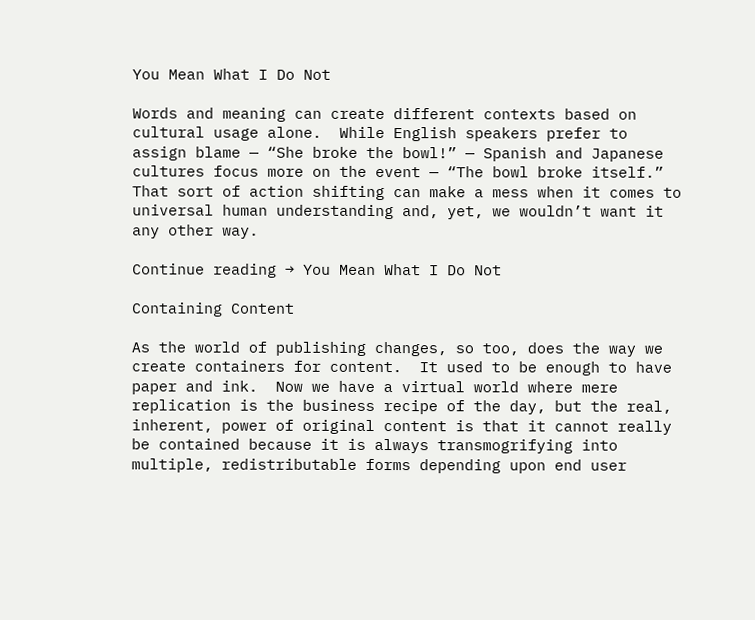You Mean What I Do Not

Words and meaning can create different contexts based on cultural usage alone.  While English speakers prefer to assign blame — “She broke the bowl!” — Spanish and Japanese cultures focus more on the event — “The bowl broke itself.”  That sort of action shifting can make a mess when it comes to universal human understanding and, yet, we wouldn’t want it any other way.

Continue reading → You Mean What I Do Not

Containing Content

As the world of publishing changes, so too, does the way we create containers for content.  It used to be enough to have paper and ink.  Now we have a virtual world where mere replication is the business recipe of the day, but the real, inherent, power of original content is that it cannot really be contained because it is always transmogrifying into multiple, redistributable forms depending upon end user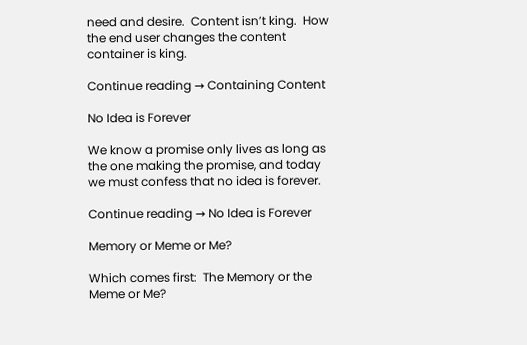need and desire.  Content isn’t king.  How the end user changes the content container is king.

Continue reading → Containing Content

No Idea is Forever

We know a promise only lives as long as the one making the promise, and today we must confess that no idea is forever.

Continue reading → No Idea is Forever

Memory or Meme or Me?

Which comes first:  The Memory or the Meme or Me?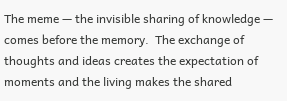The meme — the invisible sharing of knowledge — comes before the memory.  The exchange of thoughts and ideas creates the expectation of moments and the living makes the shared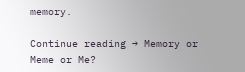memory.

Continue reading → Memory or Meme or Me?